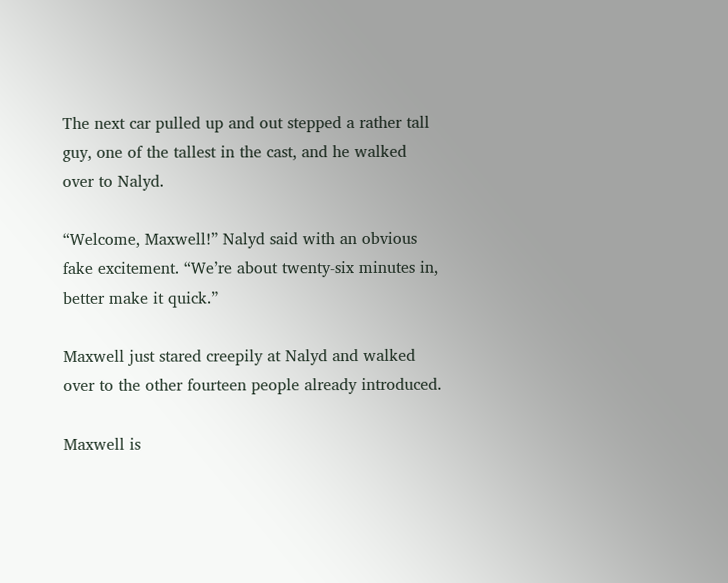The next car pulled up and out stepped a rather tall guy, one of the tallest in the cast, and he walked over to Nalyd.

“Welcome, Maxwell!” Nalyd said with an obvious fake excitement. “We’re about twenty-six minutes in, better make it quick.”

Maxwell just stared creepily at Nalyd and walked over to the other fourteen people already introduced.

Maxwell is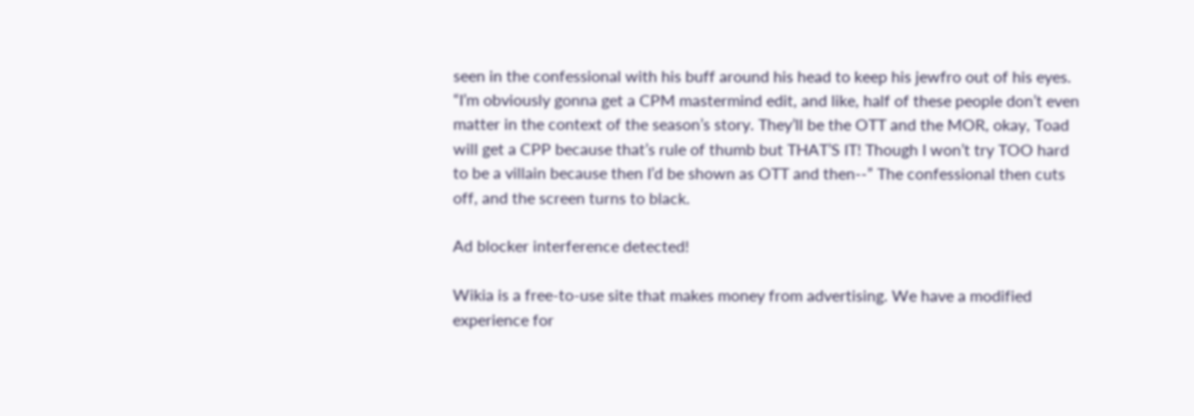seen in the confessional with his buff around his head to keep his jewfro out of his eyes. “I’m obviously gonna get a CPM mastermind edit, and like, half of these people don’t even matter in the context of the season’s story. They’ll be the OTT and the MOR, okay, Toad will get a CPP because that’s rule of thumb but THAT’S IT! Though I won’t try TOO hard to be a villain because then I’d be shown as OTT and then--” The confessional then cuts off, and the screen turns to black.

Ad blocker interference detected!

Wikia is a free-to-use site that makes money from advertising. We have a modified experience for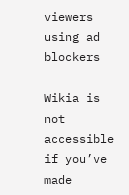viewers using ad blockers

Wikia is not accessible if you’ve made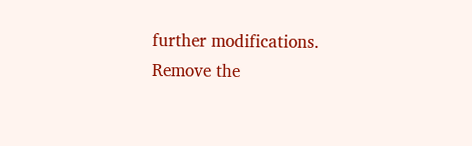further modifications. Remove the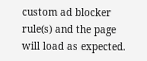custom ad blocker rule(s) and the page will load as expected.